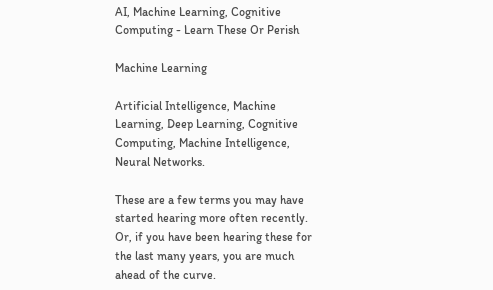AI, Machine Learning, Cognitive Computing - Learn These Or Perish

Machine Learning

Artificial Intelligence, Machine Learning, Deep Learning, Cognitive Computing, Machine Intelligence, Neural Networks.

These are a few terms you may have started hearing more often recently. Or, if you have been hearing these for the last many years, you are much ahead of the curve.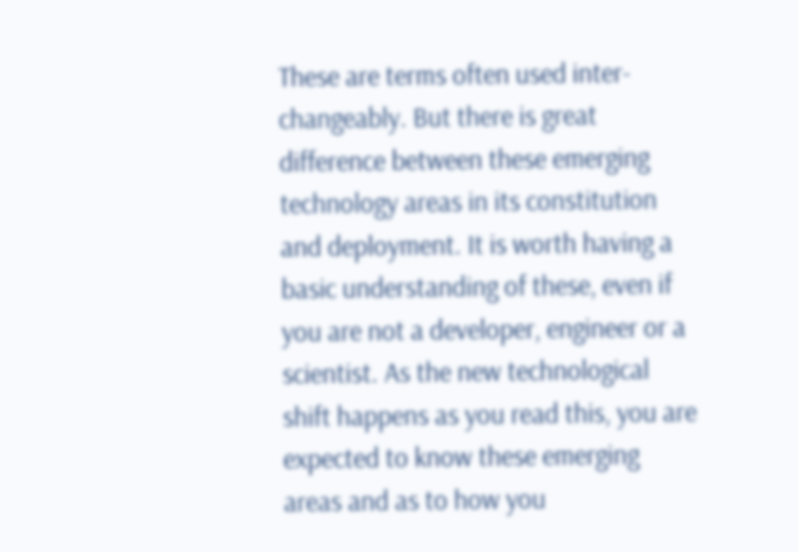These are terms often used inter-changeably. But there is great difference between these emerging technology areas in its constitution and deployment. It is worth having a basic understanding of these, even if you are not a developer, engineer or a scientist. As the new technological shift happens as you read this, you are expected to know these emerging areas and as to how you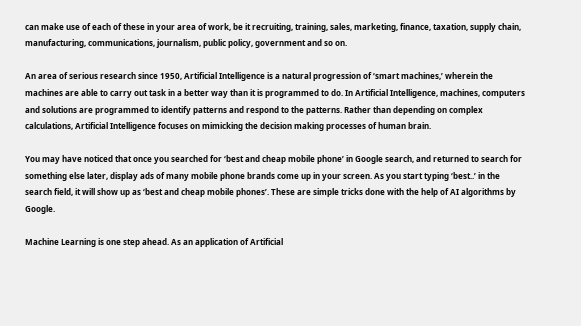can make use of each of these in your area of work, be it recruiting, training, sales, marketing, finance, taxation, supply chain, manufacturing, communications, journalism, public policy, government and so on.

An area of serious research since 1950, Artificial Intelligence is a natural progression of ‘smart machines,’ wherein the machines are able to carry out task in a better way than it is programmed to do. In Artificial Intelligence, machines, computers and solutions are programmed to identify patterns and respond to the patterns. Rather than depending on complex calculations, Artificial Intelligence focuses on mimicking the decision making processes of human brain.

You may have noticed that once you searched for ‘best and cheap mobile phone’ in Google search, and returned to search for something else later, display ads of many mobile phone brands come up in your screen. As you start typing ‘best..’ in the search field, it will show up as ‘best and cheap mobile phones’. These are simple tricks done with the help of AI algorithms by Google.

Machine Learning is one step ahead. As an application of Artificial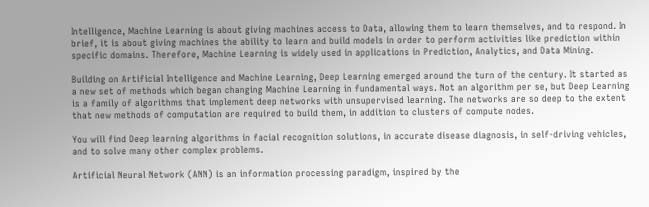Intelligence, Machine Learning is about giving machines access to Data, allowing them to learn themselves, and to respond. In brief, it is about giving machines the ability to learn and build models in order to perform activities like prediction within specific domains. Therefore, Machine Learning is widely used in applications in Prediction, Analytics, and Data Mining.

Building on Artificial Intelligence and Machine Learning, Deep Learning emerged around the turn of the century. It started as a new set of methods which began changing Machine Learning in fundamental ways. Not an algorithm per se, but Deep Learning is a family of algorithms that implement deep networks with unsupervised learning. The networks are so deep to the extent that new methods of computation are required to build them, in addition to clusters of compute nodes.

You will find Deep learning algorithms in facial recognition solutions, in accurate disease diagnosis, in self-driving vehicles, and to solve many other complex problems.

Artificial Neural Network (ANN) is an information processing paradigm, inspired by the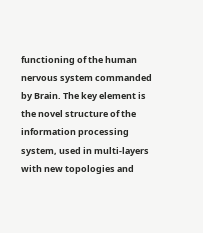functioning of the human nervous system commanded by Brain. The key element is the novel structure of the information processing system, used in multi-layers with new topologies and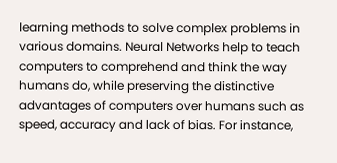learning methods to solve complex problems in various domains. Neural Networks help to teach computers to comprehend and think the way humans do, while preserving the distinctive advantages of computers over humans such as speed, accuracy and lack of bias. For instance,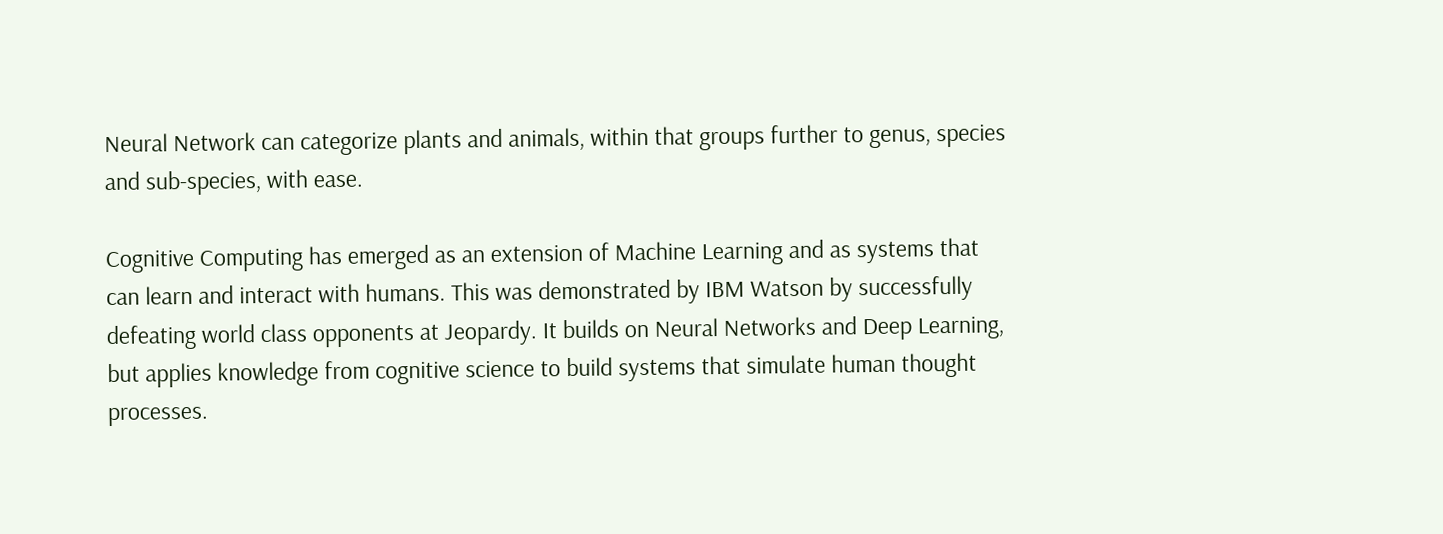Neural Network can categorize plants and animals, within that groups further to genus, species and sub-species, with ease.

Cognitive Computing has emerged as an extension of Machine Learning and as systems that can learn and interact with humans. This was demonstrated by IBM Watson by successfully defeating world class opponents at Jeopardy. It builds on Neural Networks and Deep Learning, but applies knowledge from cognitive science to build systems that simulate human thought processes.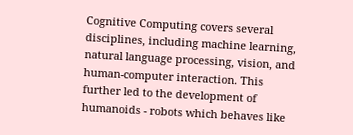Cognitive Computing covers several disciplines, including machine learning, natural language processing, vision, and human-computer interaction. This further led to the development of humanoids - robots which behaves like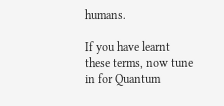humans.

If you have learnt these terms, now tune in for Quantum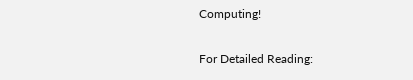Computing!

For Detailed Reading: